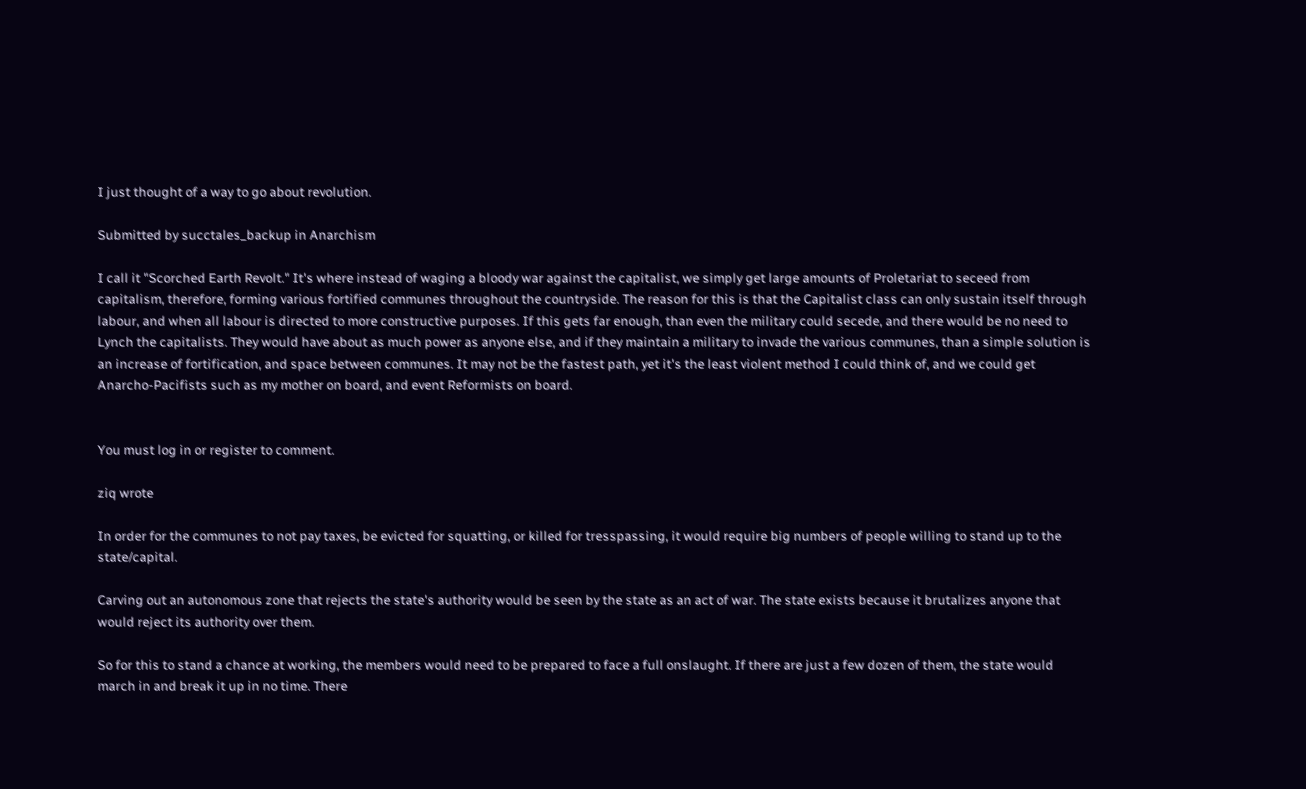I just thought of a way to go about revolution.

Submitted by succtales_backup in Anarchism

I call it "Scorched Earth Revolt." It's where instead of waging a bloody war against the capitalist, we simply get large amounts of Proletariat to seceed from capitalism, therefore, forming various fortified communes throughout the countryside. The reason for this is that the Capitalist class can only sustain itself through labour, and when all labour is directed to more constructive purposes. If this gets far enough, than even the military could secede, and there would be no need to Lynch the capitalists. They would have about as much power as anyone else, and if they maintain a military to invade the various communes, than a simple solution is an increase of fortification, and space between communes. It may not be the fastest path, yet it's the least violent method I could think of, and we could get Anarcho-Pacifists such as my mother on board, and event Reformists on board.


You must log in or register to comment.

ziq wrote

In order for the communes to not pay taxes, be evicted for squatting, or killed for tresspassing, it would require big numbers of people willing to stand up to the state/capital.

Carving out an autonomous zone that rejects the state's authority would be seen by the state as an act of war. The state exists because it brutalizes anyone that would reject its authority over them.

So for this to stand a chance at working, the members would need to be prepared to face a full onslaught. If there are just a few dozen of them, the state would march in and break it up in no time. There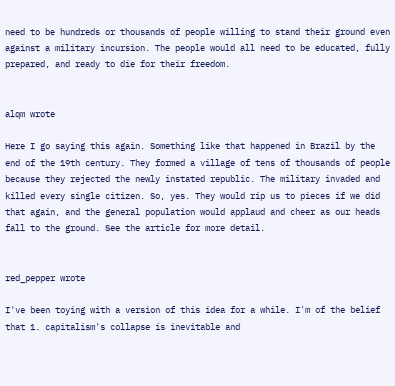need to be hundreds or thousands of people willing to stand their ground even against a military incursion. The people would all need to be educated, fully prepared, and ready to die for their freedom.


alqm wrote

Here I go saying this again. Something like that happened in Brazil by the end of the 19th century. They formed a village of tens of thousands of people because they rejected the newly instated republic. The military invaded and killed every single citizen. So, yes. They would rip us to pieces if we did that again, and the general population would applaud and cheer as our heads fall to the ground. See the article for more detail.


red_pepper wrote

I've been toying with a version of this idea for a while. I'm of the belief that 1. capitalism's collapse is inevitable and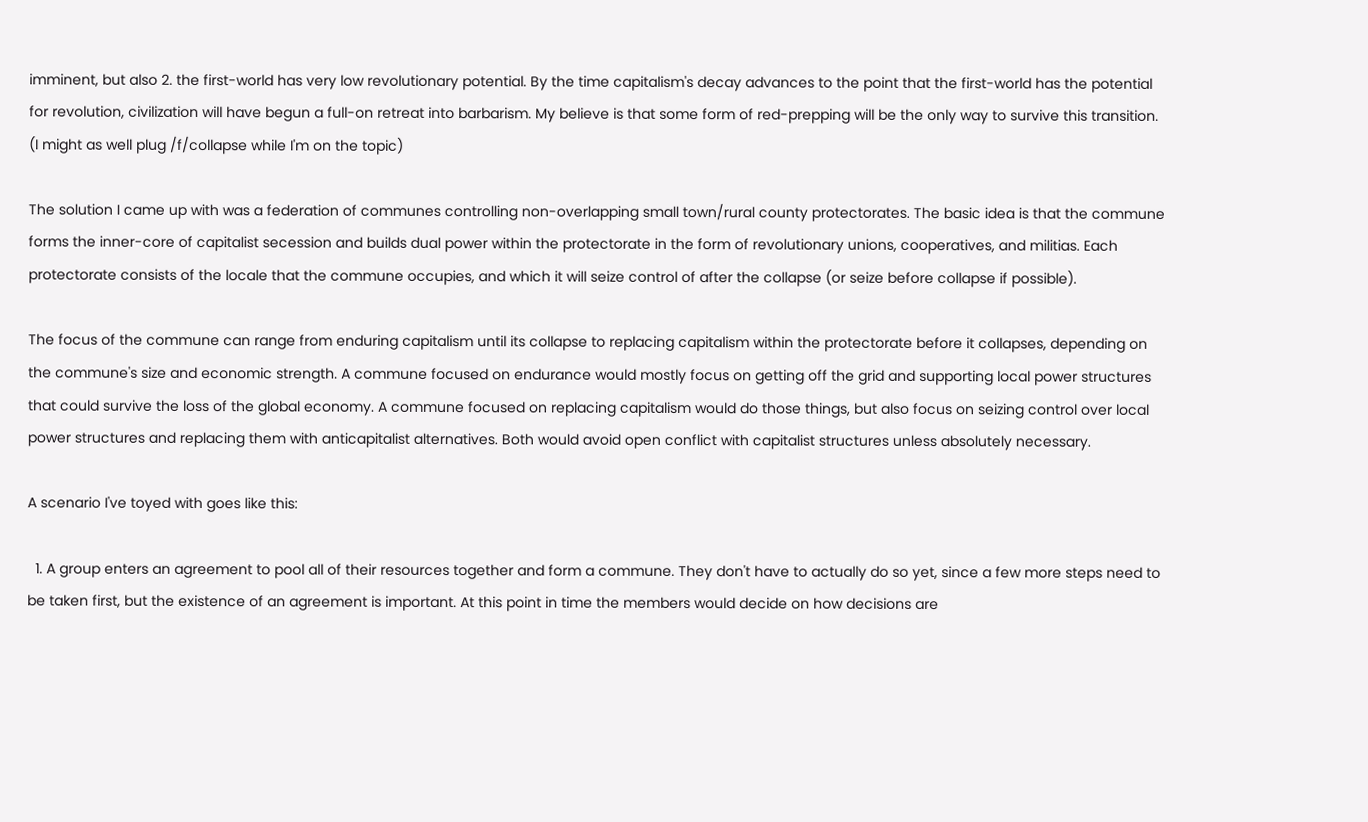imminent, but also 2. the first-world has very low revolutionary potential. By the time capitalism's decay advances to the point that the first-world has the potential for revolution, civilization will have begun a full-on retreat into barbarism. My believe is that some form of red-prepping will be the only way to survive this transition. (I might as well plug /f/collapse while I'm on the topic)

The solution I came up with was a federation of communes controlling non-overlapping small town/rural county protectorates. The basic idea is that the commune forms the inner-core of capitalist secession and builds dual power within the protectorate in the form of revolutionary unions, cooperatives, and militias. Each protectorate consists of the locale that the commune occupies, and which it will seize control of after the collapse (or seize before collapse if possible).

The focus of the commune can range from enduring capitalism until its collapse to replacing capitalism within the protectorate before it collapses, depending on the commune's size and economic strength. A commune focused on endurance would mostly focus on getting off the grid and supporting local power structures that could survive the loss of the global economy. A commune focused on replacing capitalism would do those things, but also focus on seizing control over local power structures and replacing them with anticapitalist alternatives. Both would avoid open conflict with capitalist structures unless absolutely necessary.

A scenario I've toyed with goes like this:

  1. A group enters an agreement to pool all of their resources together and form a commune. They don't have to actually do so yet, since a few more steps need to be taken first, but the existence of an agreement is important. At this point in time the members would decide on how decisions are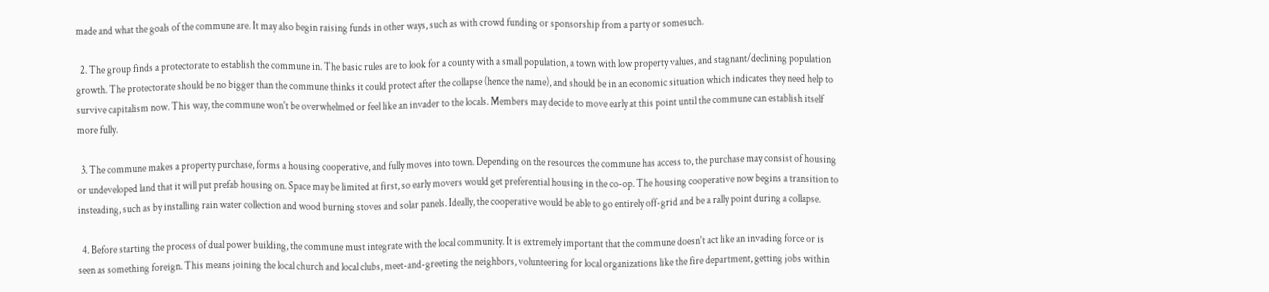made and what the goals of the commune are. It may also begin raising funds in other ways, such as with crowd funding or sponsorship from a party or somesuch.

  2. The group finds a protectorate to establish the commune in. The basic rules are to look for a county with a small population, a town with low property values, and stagnant/declining population growth. The protectorate should be no bigger than the commune thinks it could protect after the collapse (hence the name), and should be in an economic situation which indicates they need help to survive capitalism now. This way, the commune won't be overwhelmed or feel like an invader to the locals. Members may decide to move early at this point until the commune can establish itself more fully.

  3. The commune makes a property purchase, forms a housing cooperative, and fully moves into town. Depending on the resources the commune has access to, the purchase may consist of housing or undeveloped land that it will put prefab housing on. Space may be limited at first, so early movers would get preferential housing in the co-op. The housing cooperative now begins a transition to insteading, such as by installing rain water collection and wood burning stoves and solar panels. Ideally, the cooperative would be able to go entirely off-grid and be a rally point during a collapse.

  4. Before starting the process of dual power building, the commune must integrate with the local community. It is extremely important that the commune doesn't act like an invading force or is seen as something foreign. This means joining the local church and local clubs, meet-and-greeting the neighbors, volunteering for local organizations like the fire department, getting jobs within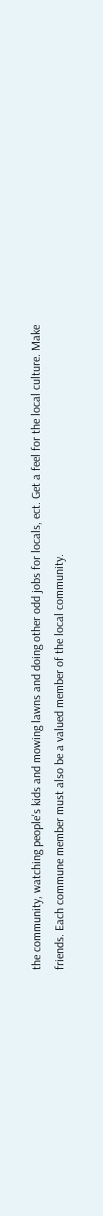the community, watching people's kids and mowing lawns and doing other odd jobs for locals, ect. Get a feel for the local culture. Make friends. Each commune member must also be a valued member of the local community.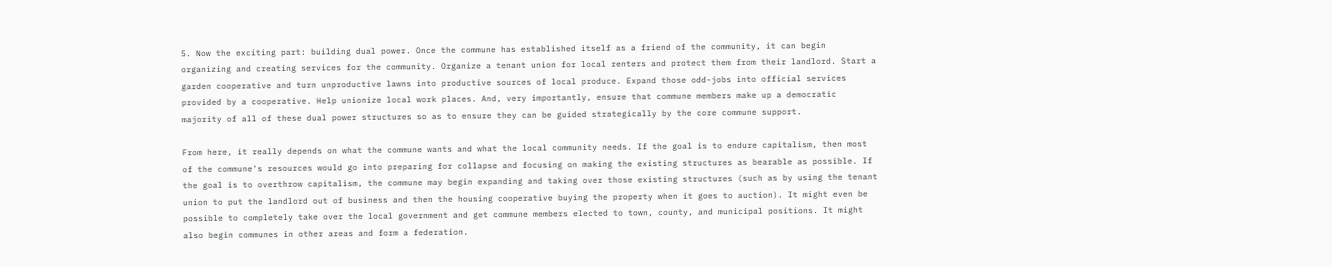5. Now the exciting part: building dual power. Once the commune has established itself as a friend of the community, it can begin organizing and creating services for the community. Organize a tenant union for local renters and protect them from their landlord. Start a garden cooperative and turn unproductive lawns into productive sources of local produce. Expand those odd-jobs into official services provided by a cooperative. Help unionize local work places. And, very importantly, ensure that commune members make up a democratic majority of all of these dual power structures so as to ensure they can be guided strategically by the core commune support.

From here, it really depends on what the commune wants and what the local community needs. If the goal is to endure capitalism, then most of the commune's resources would go into preparing for collapse and focusing on making the existing structures as bearable as possible. If the goal is to overthrow capitalism, the commune may begin expanding and taking over those existing structures (such as by using the tenant union to put the landlord out of business and then the housing cooperative buying the property when it goes to auction). It might even be possible to completely take over the local government and get commune members elected to town, county, and municipal positions. It might also begin communes in other areas and form a federation.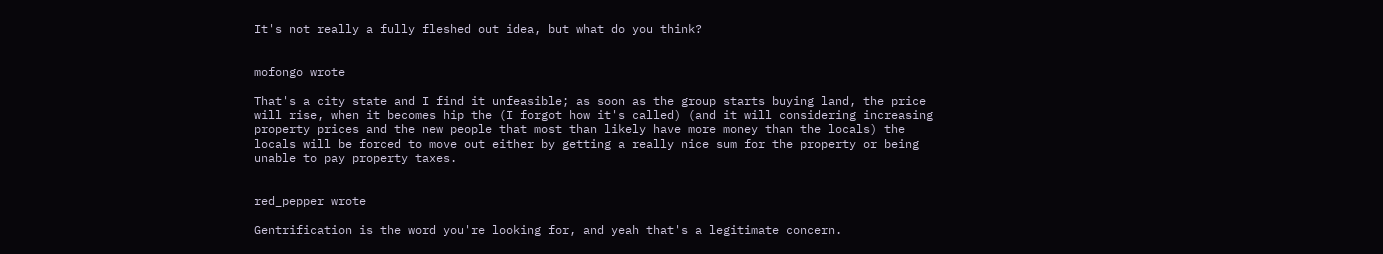It's not really a fully fleshed out idea, but what do you think?


mofongo wrote

That's a city state and I find it unfeasible; as soon as the group starts buying land, the price will rise, when it becomes hip the (I forgot how it's called) (and it will considering increasing property prices and the new people that most than likely have more money than the locals) the locals will be forced to move out either by getting a really nice sum for the property or being unable to pay property taxes.


red_pepper wrote

Gentrification is the word you're looking for, and yeah that's a legitimate concern.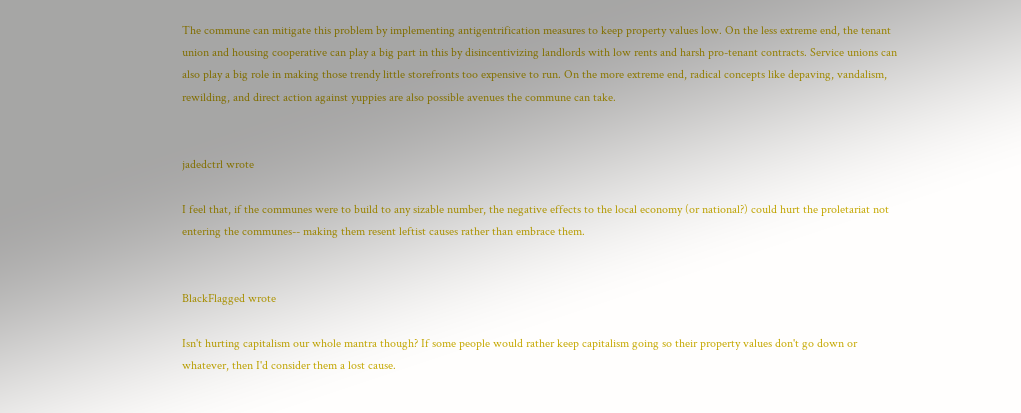The commune can mitigate this problem by implementing antigentrification measures to keep property values low. On the less extreme end, the tenant union and housing cooperative can play a big part in this by disincentivizing landlords with low rents and harsh pro-tenant contracts. Service unions can also play a big role in making those trendy little storefronts too expensive to run. On the more extreme end, radical concepts like depaving, vandalism, rewilding, and direct action against yuppies are also possible avenues the commune can take.


jadedctrl wrote

I feel that, if the communes were to build to any sizable number, the negative effects to the local economy (or national?) could hurt the proletariat not entering the communes-- making them resent leftist causes rather than embrace them.


BlackFlagged wrote

Isn't hurting capitalism our whole mantra though? If some people would rather keep capitalism going so their property values don't go down or whatever, then I'd consider them a lost cause.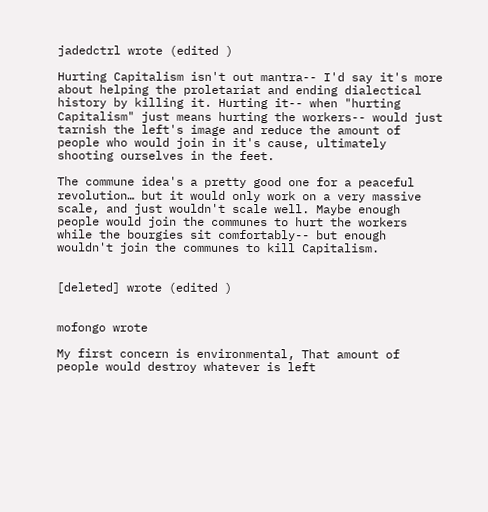jadedctrl wrote (edited )

Hurting Capitalism isn't out mantra-- I'd say it's more about helping the proletariat and ending dialectical history by killing it. Hurting it-- when "hurting Capitalism" just means hurting the workers-- would just tarnish the left's image and reduce the amount of people who would join in it's cause, ultimately shooting ourselves in the feet.

The commune idea's a pretty good one for a peaceful revolution… but it would only work on a very massive scale, and just wouldn't scale well. Maybe enough people would join the communes to hurt the workers while the bourgies sit comfortably-- but enough wouldn't join the communes to kill Capitalism.


[deleted] wrote (edited )


mofongo wrote

My first concern is environmental, That amount of people would destroy whatever is left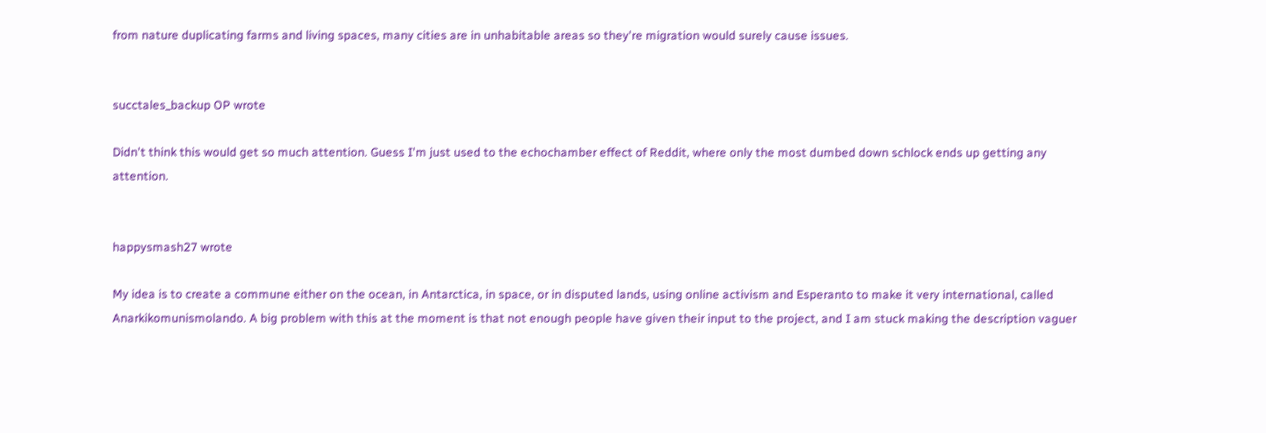from nature duplicating farms and living spaces, many cities are in unhabitable areas so they're migration would surely cause issues.


succtales_backup OP wrote

Didn't think this would get so much attention. Guess I'm just used to the echochamber effect of Reddit, where only the most dumbed down schlock ends up getting any attention.


happysmash27 wrote

My idea is to create a commune either on the ocean, in Antarctica, in space, or in disputed lands, using online activism and Esperanto to make it very international, called Anarkikomunismolando. A big problem with this at the moment is that not enough people have given their input to the project, and I am stuck making the description vaguer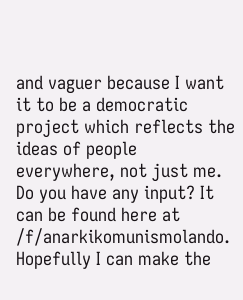and vaguer because I want it to be a democratic project which reflects the ideas of people everywhere, not just me. Do you have any input? It can be found here at /f/anarkikomunismolando. Hopefully I can make the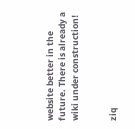website better in the future. There is already a wiki under construction!


ziq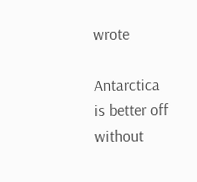wrote

Antarctica is better off without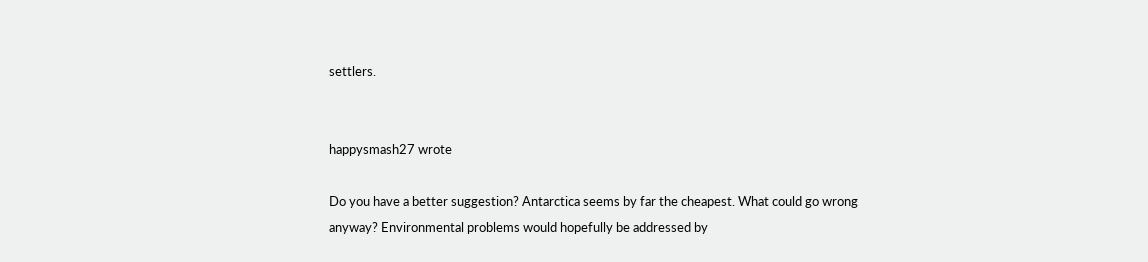settlers.


happysmash27 wrote

Do you have a better suggestion? Antarctica seems by far the cheapest. What could go wrong anyway? Environmental problems would hopefully be addressed by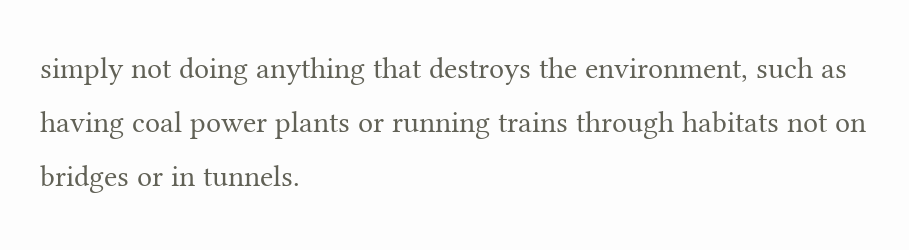simply not doing anything that destroys the environment, such as having coal power plants or running trains through habitats not on bridges or in tunnels.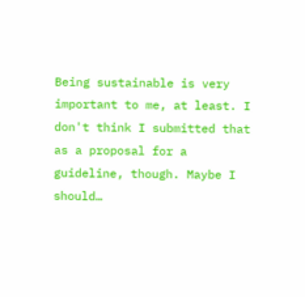Being sustainable is very important to me, at least. I don't think I submitted that as a proposal for a guideline, though. Maybe I should…